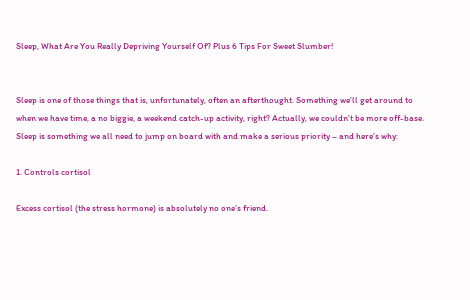Sleep, What Are You Really Depriving Yourself Of? Plus 6 Tips For Sweet Slumber!


Sleep is one of those things that is, unfortunately, often an afterthought. Something we’ll get around to when we have time, a no biggie, a weekend catch-up activity, right? Actually, we couldn’t be more off-base. Sleep is something we all need to jump on board with and make a serious priority – and here’s why:

1. Controls cortisol

Excess cortisol (the stress hormone) is absolutely no one’s friend.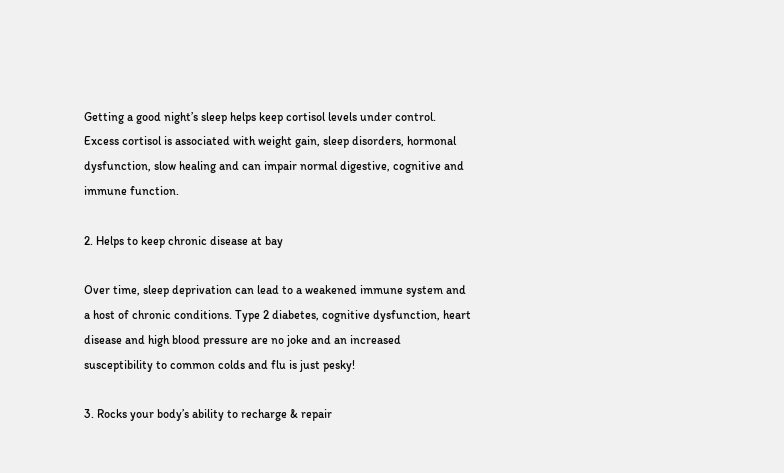Getting a good night’s sleep helps keep cortisol levels under control. Excess cortisol is associated with weight gain, sleep disorders, hormonal dysfunction, slow healing and can impair normal digestive, cognitive and immune function.

2. Helps to keep chronic disease at bay

Over time, sleep deprivation can lead to a weakened immune system and a host of chronic conditions. Type 2 diabetes, cognitive dysfunction, heart disease and high blood pressure are no joke and an increased susceptibility to common colds and flu is just pesky!

3. Rocks your body’s ability to recharge & repair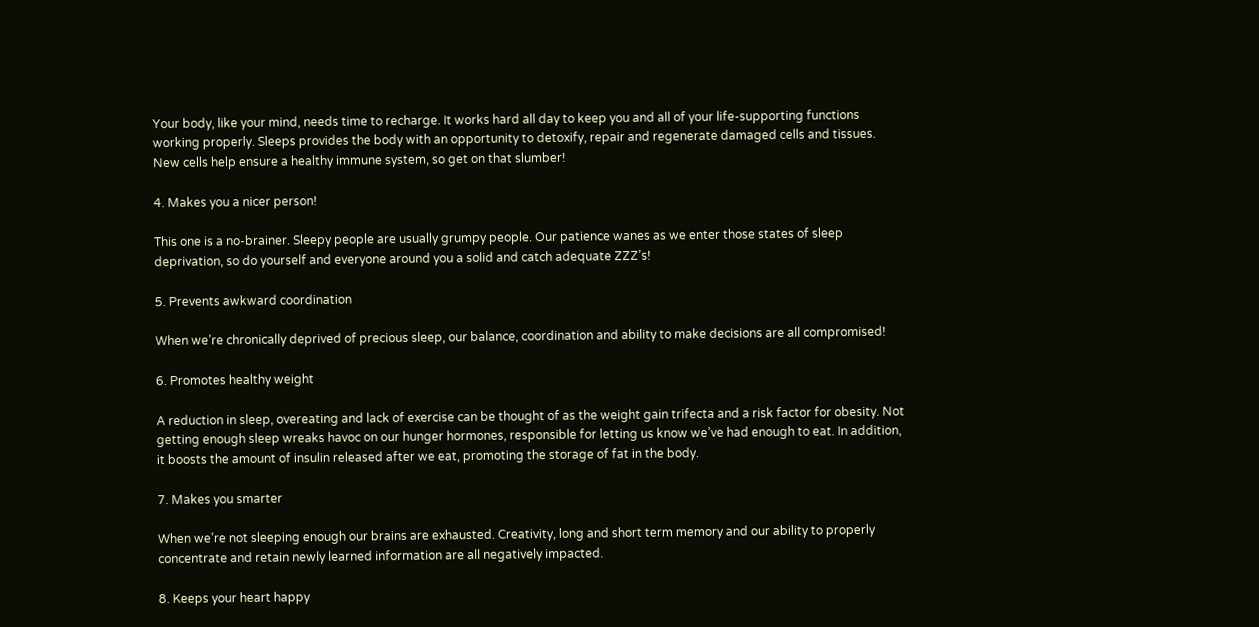Your body, like your mind, needs time to recharge. It works hard all day to keep you and all of your life-supporting functions working properly. Sleeps provides the body with an opportunity to detoxify, repair and regenerate damaged cells and tissues. New cells help ensure a healthy immune system, so get on that slumber!

4. Makes you a nicer person!

This one is a no-brainer. Sleepy people are usually grumpy people. Our patience wanes as we enter those states of sleep deprivation, so do yourself and everyone around you a solid and catch adequate ZZZ’s!

5. Prevents awkward coordination

When we’re chronically deprived of precious sleep, our balance, coordination and ability to make decisions are all compromised!

6. Promotes healthy weight

A reduction in sleep, overeating and lack of exercise can be thought of as the weight gain trifecta and a risk factor for obesity. Not getting enough sleep wreaks havoc on our hunger hormones, responsible for letting us know we’ve had enough to eat. In addition, it boosts the amount of insulin released after we eat, promoting the storage of fat in the body.

7. Makes you smarter

When we’re not sleeping enough our brains are exhausted. Creativity, long and short term memory and our ability to properly concentrate and retain newly learned information are all negatively impacted.

8. Keeps your heart happy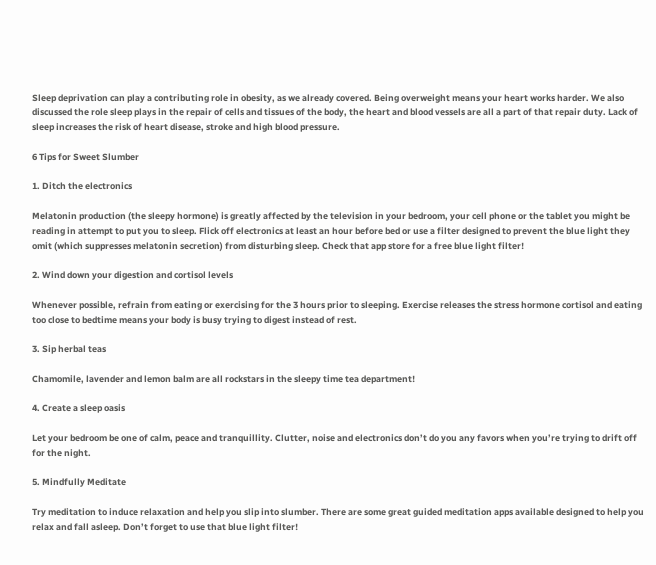Sleep deprivation can play a contributing role in obesity, as we already covered. Being overweight means your heart works harder. We also discussed the role sleep plays in the repair of cells and tissues of the body, the heart and blood vessels are all a part of that repair duty. Lack of sleep increases the risk of heart disease, stroke and high blood pressure.

6 Tips for Sweet Slumber

1. Ditch the electronics

Melatonin production (the sleepy hormone) is greatly affected by the television in your bedroom, your cell phone or the tablet you might be reading in attempt to put you to sleep. Flick off electronics at least an hour before bed or use a filter designed to prevent the blue light they omit (which suppresses melatonin secretion) from disturbing sleep. Check that app store for a free blue light filter!

2. Wind down your digestion and cortisol levels

Whenever possible, refrain from eating or exercising for the 3 hours prior to sleeping. Exercise releases the stress hormone cortisol and eating too close to bedtime means your body is busy trying to digest instead of rest.

3. Sip herbal teas

Chamomile, lavender and lemon balm are all rockstars in the sleepy time tea department!

4. Create a sleep oasis

Let your bedroom be one of calm, peace and tranquillity. Clutter, noise and electronics don’t do you any favors when you’re trying to drift off for the night.

5. Mindfully Meditate

Try meditation to induce relaxation and help you slip into slumber. There are some great guided meditation apps available designed to help you relax and fall asleep. Don’t forget to use that blue light filter!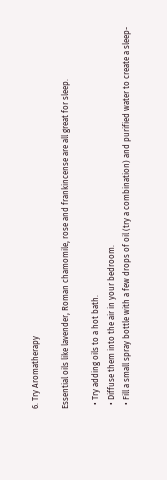6. Try Aromatherapy

Essential oils like lavender, Roman chamomile, rose and frankincense are all great for sleep.

  • Try adding oils to a hot bath.
  • Diffuse them into the air in your bedroom.
  • Fill a small spray bottle with a few drops of oil (try a combination) and purified water to create a sleep-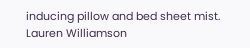inducing pillow and bed sheet mist.
Lauren Williamson